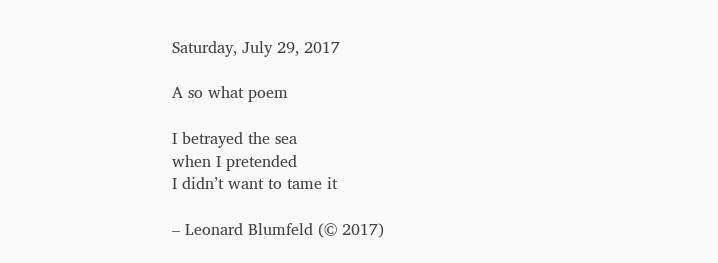Saturday, July 29, 2017

A so what poem

I betrayed the sea
when I pretended
I didn’t want to tame it

– Leonard Blumfeld (© 2017)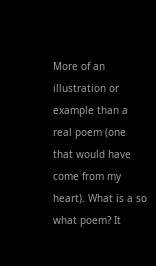More of an illustration or example than a real poem (one that would have come from my heart). What is a so what poem? It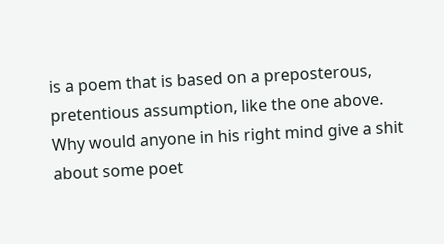is a poem that is based on a preposterous, pretentious assumption, like the one above. Why would anyone in his right mind give a shit about some poet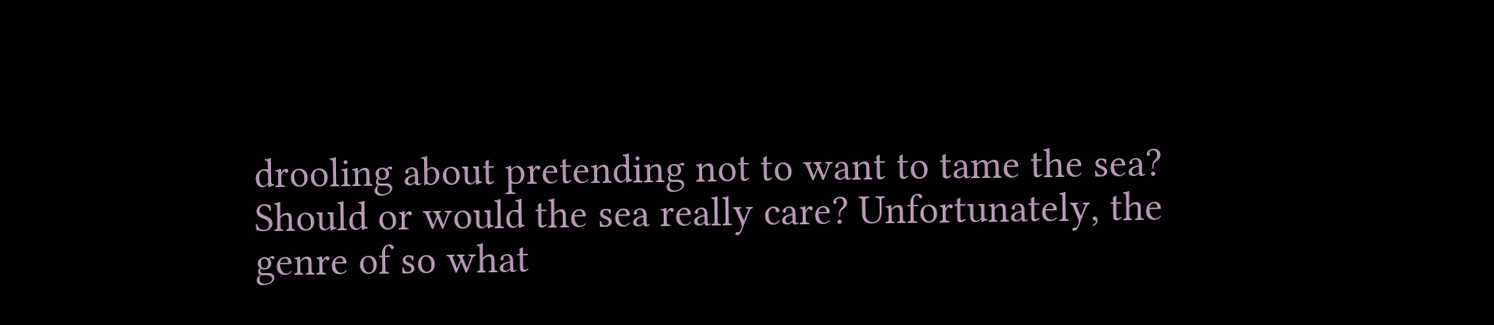drooling about pretending not to want to tame the sea? Should or would the sea really care? Unfortunately, the genre of so what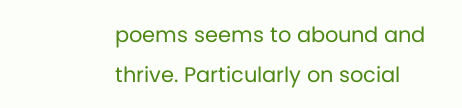poems seems to abound and thrive. Particularly on social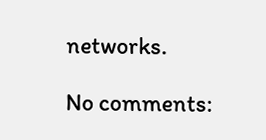networks.

No comments: